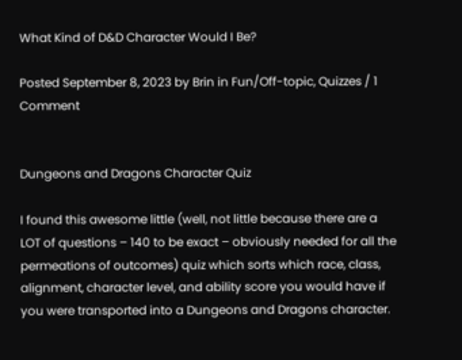What Kind of D&D Character Would I Be?

Posted September 8, 2023 by Brin in Fun/Off-topic, Quizzes / 1 Comment


Dungeons and Dragons Character Quiz

I found this awesome little (well, not little because there are a LOT of questions – 140 to be exact – obviously needed for all the permeations of outcomes) quiz which sorts which race, class, alignment, character level, and ability score you would have if you were transported into a Dungeons and Dragons character.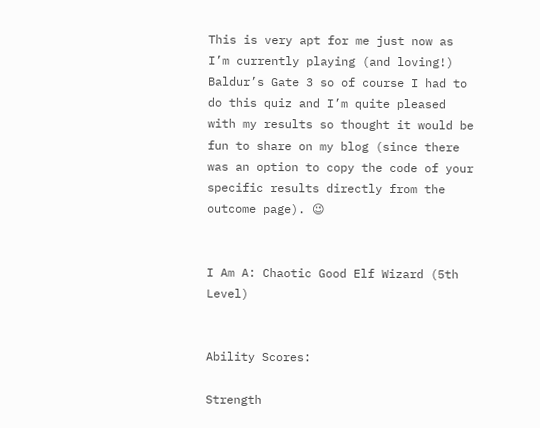This is very apt for me just now as I’m currently playing (and loving!) Baldur’s Gate 3 so of course I had to do this quiz and I’m quite pleased with my results so thought it would be fun to share on my blog (since there was an option to copy the code of your specific results directly from the outcome page). 😉


I Am A: Chaotic Good Elf Wizard (5th Level)


Ability Scores:

Strength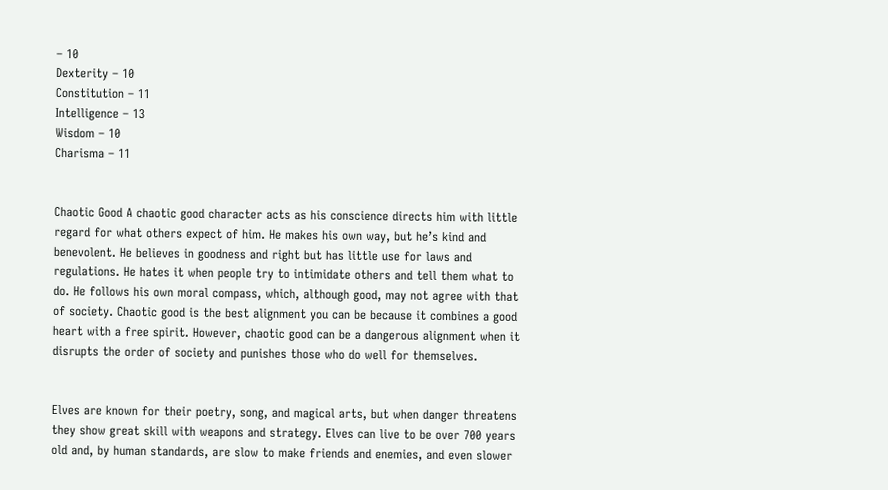– 10
Dexterity – 10
Constitution – 11
Intelligence – 13
Wisdom – 10
Charisma – 11


Chaotic Good A chaotic good character acts as his conscience directs him with little regard for what others expect of him. He makes his own way, but he’s kind and benevolent. He believes in goodness and right but has little use for laws and regulations. He hates it when people try to intimidate others and tell them what to do. He follows his own moral compass, which, although good, may not agree with that of society. Chaotic good is the best alignment you can be because it combines a good heart with a free spirit. However, chaotic good can be a dangerous alignment when it disrupts the order of society and punishes those who do well for themselves.


Elves are known for their poetry, song, and magical arts, but when danger threatens they show great skill with weapons and strategy. Elves can live to be over 700 years old and, by human standards, are slow to make friends and enemies, and even slower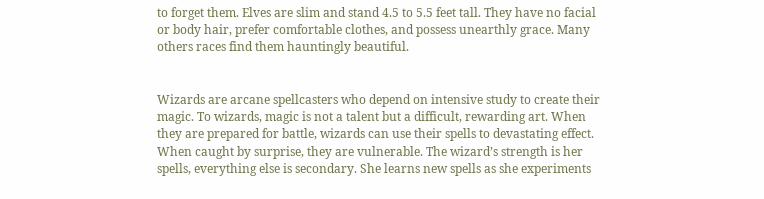to forget them. Elves are slim and stand 4.5 to 5.5 feet tall. They have no facial or body hair, prefer comfortable clothes, and possess unearthly grace. Many others races find them hauntingly beautiful.


Wizards are arcane spellcasters who depend on intensive study to create their magic. To wizards, magic is not a talent but a difficult, rewarding art. When they are prepared for battle, wizards can use their spells to devastating effect. When caught by surprise, they are vulnerable. The wizard’s strength is her spells, everything else is secondary. She learns new spells as she experiments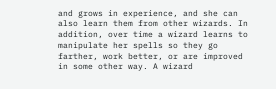and grows in experience, and she can also learn them from other wizards. In addition, over time a wizard learns to manipulate her spells so they go farther, work better, or are improved in some other way. A wizard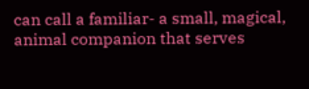can call a familiar- a small, magical, animal companion that serves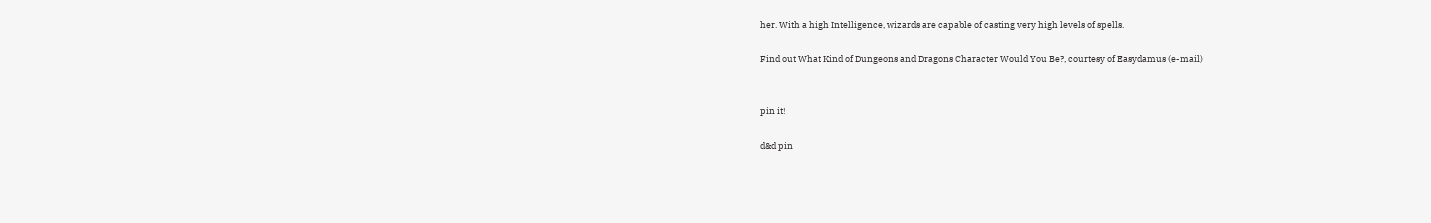her. With a high Intelligence, wizards are capable of casting very high levels of spells.

Find out What Kind of Dungeons and Dragons Character Would You Be?, courtesy of Easydamus (e-mail)


pin it!

d&d pin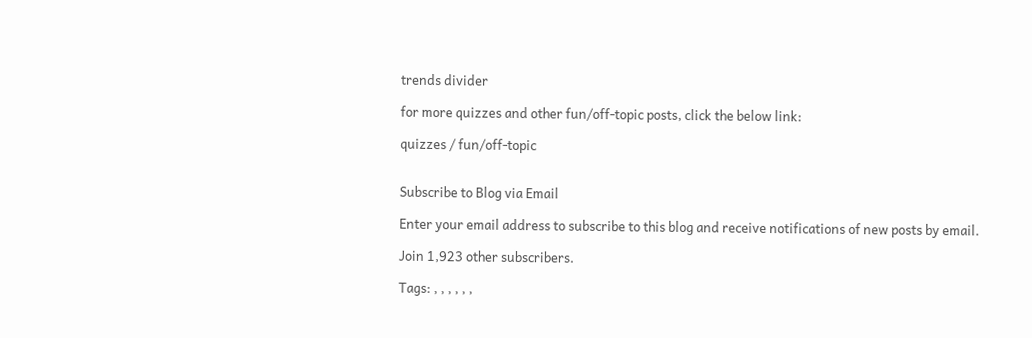trends divider

for more quizzes and other fun/off-topic posts, click the below link:

quizzes / fun/off-topic


Subscribe to Blog via Email

Enter your email address to subscribe to this blog and receive notifications of new posts by email.

Join 1,923 other subscribers.

Tags: , , , , , ,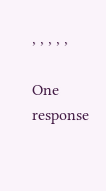, , , , ,

One response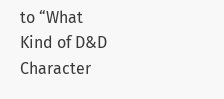to “What Kind of D&D Character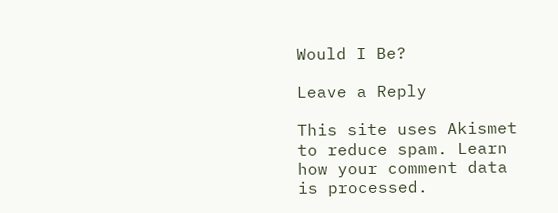Would I Be?

Leave a Reply

This site uses Akismet to reduce spam. Learn how your comment data is processed.